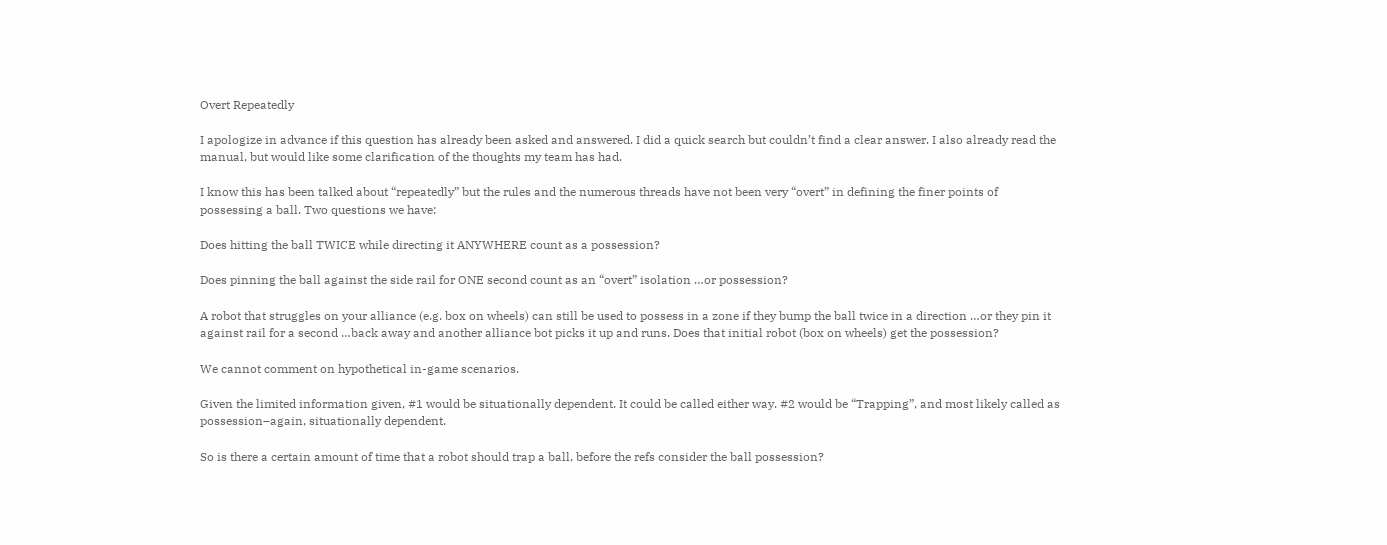Overt Repeatedly

I apologize in advance if this question has already been asked and answered. I did a quick search but couldn’t find a clear answer. I also already read the manual, but would like some clarification of the thoughts my team has had.

I know this has been talked about “repeatedly” but the rules and the numerous threads have not been very “overt” in defining the finer points of possessing a ball. Two questions we have:

Does hitting the ball TWICE while directing it ANYWHERE count as a possession?

Does pinning the ball against the side rail for ONE second count as an “overt” isolation …or possession?

A robot that struggles on your alliance (e.g. box on wheels) can still be used to possess in a zone if they bump the ball twice in a direction …or they pin it against rail for a second …back away and another alliance bot picks it up and runs. Does that initial robot (box on wheels) get the possession?

We cannot comment on hypothetical in-game scenarios.

Given the limited information given, #1 would be situationally dependent. It could be called either way. #2 would be “Trapping”, and most likely called as possession–again, situationally dependent.

So is there a certain amount of time that a robot should trap a ball, before the refs consider the ball possession?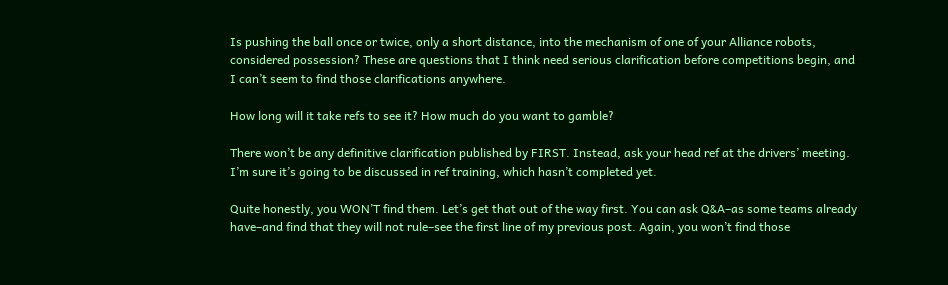Is pushing the ball once or twice, only a short distance, into the mechanism of one of your Alliance robots, considered possession? These are questions that I think need serious clarification before competitions begin, and I can’t seem to find those clarifications anywhere.

How long will it take refs to see it? How much do you want to gamble?

There won’t be any definitive clarification published by FIRST. Instead, ask your head ref at the drivers’ meeting. I’m sure it’s going to be discussed in ref training, which hasn’t completed yet.

Quite honestly, you WON’T find them. Let’s get that out of the way first. You can ask Q&A–as some teams already have–and find that they will not rule–see the first line of my previous post. Again, you won’t find those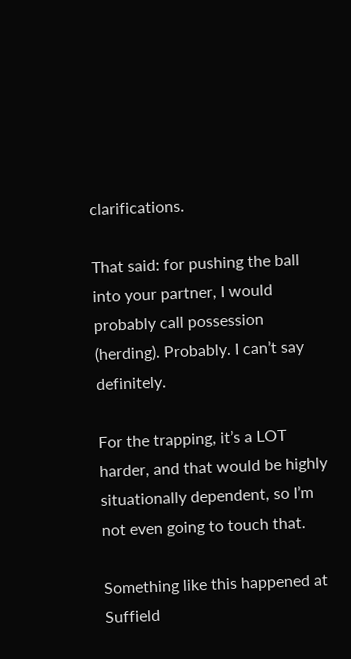clarifications.

That said: for pushing the ball into your partner, I would probably call possession (herding). Probably. I can’t say definitely.

For the trapping, it’s a LOT harder, and that would be highly situationally dependent, so I’m not even going to touch that.

Something like this happened at Suffield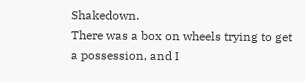Shakedown.
There was a box on wheels trying to get a possession, and I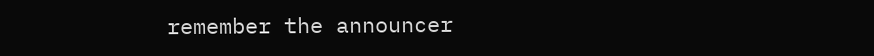remember the announcer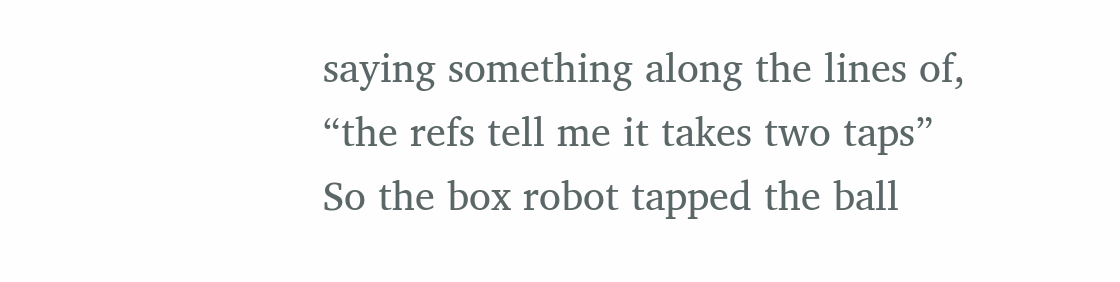saying something along the lines of, “the refs tell me it takes two taps”
So the box robot tapped the ball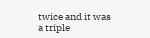twice and it was a triple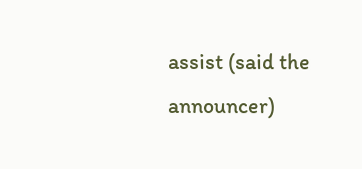assist (said the announcer)